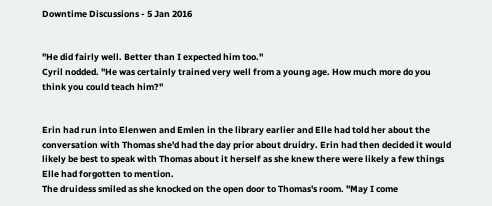Downtime Discussions - 5 Jan 2016


"He did fairly well. Better than I expected him too."
Cyril nodded. "He was certainly trained very well from a young age. How much more do you think you could teach him?"


Erin had run into Elenwen and Emlen in the library earlier and Elle had told her about the conversation with Thomas she'd had the day prior about druidry. Erin had then decided it would likely be best to speak with Thomas about it herself as she knew there were likely a few things Elle had forgotten to mention.
The druidess smiled as she knocked on the open door to Thomas's room. "May I come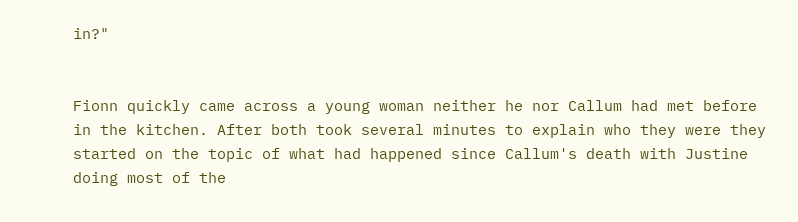in?"


Fionn quickly came across a young woman neither he nor Callum had met before in the kitchen. After both took several minutes to explain who they were they started on the topic of what had happened since Callum's death with Justine doing most of the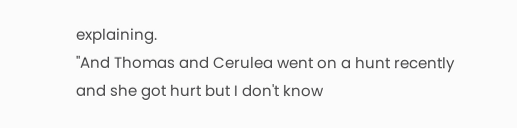explaining.
"And Thomas and Cerulea went on a hunt recently and she got hurt but I don't know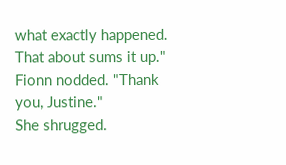what exactly happened. That about sums it up."
Fionn nodded. "Thank you, Justine."
She shrugged.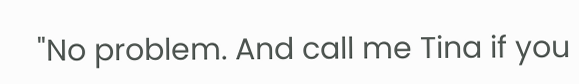"No problem. And call me Tina if you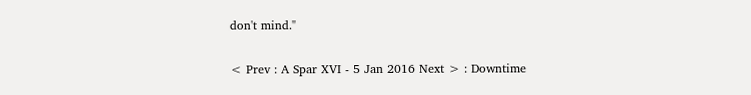don't mind."

< Prev : A Spar XVI - 5 Jan 2016 Next > : Downtime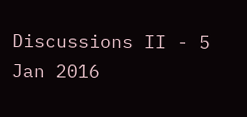Discussions II - 5 Jan 2016